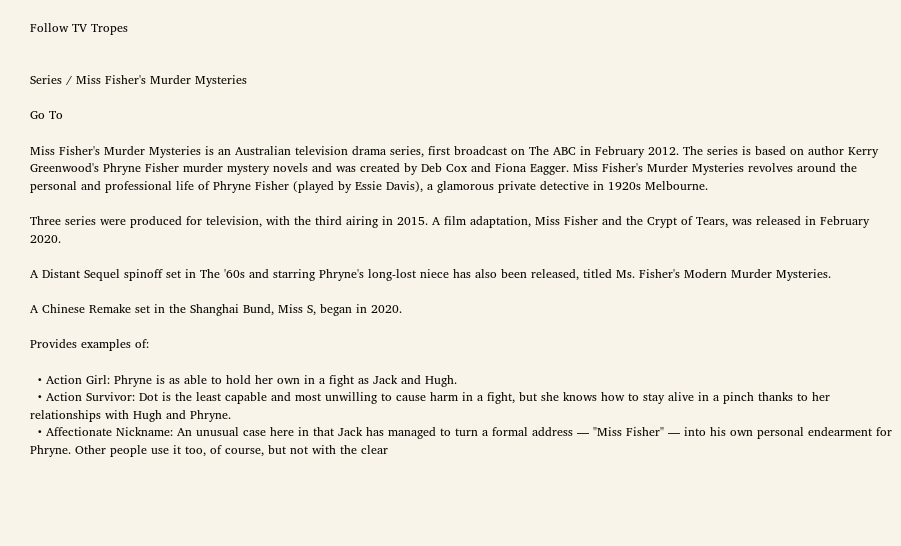Follow TV Tropes


Series / Miss Fisher's Murder Mysteries

Go To

Miss Fisher's Murder Mysteries is an Australian television drama series, first broadcast on The ABC in February 2012. The series is based on author Kerry Greenwood's Phryne Fisher murder mystery novels and was created by Deb Cox and Fiona Eagger. Miss Fisher's Murder Mysteries revolves around the personal and professional life of Phryne Fisher (played by Essie Davis), a glamorous private detective in 1920s Melbourne.

Three series were produced for television, with the third airing in 2015. A film adaptation, Miss Fisher and the Crypt of Tears, was released in February 2020.

A Distant Sequel spinoff set in The '60s and starring Phryne's long-lost niece has also been released, titled Ms. Fisher's Modern Murder Mysteries.

A Chinese Remake set in the Shanghai Bund, Miss S, began in 2020.

Provides examples of:

  • Action Girl: Phryne is as able to hold her own in a fight as Jack and Hugh.
  • Action Survivor: Dot is the least capable and most unwilling to cause harm in a fight, but she knows how to stay alive in a pinch thanks to her relationships with Hugh and Phryne.
  • Affectionate Nickname: An unusual case here in that Jack has managed to turn a formal address — "Miss Fisher" — into his own personal endearment for Phryne. Other people use it too, of course, but not with the clear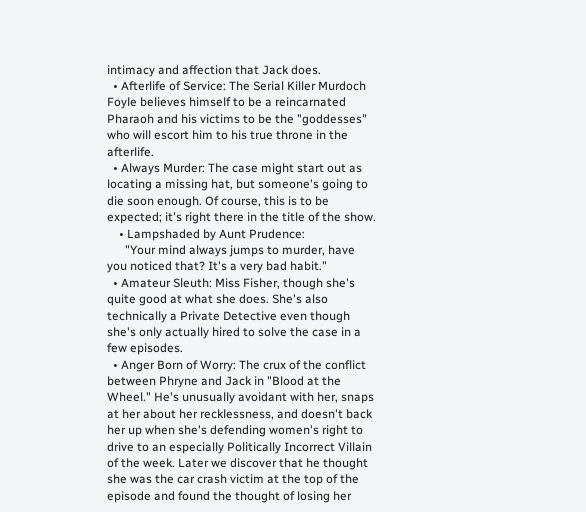intimacy and affection that Jack does.
  • Afterlife of Service: The Serial Killer Murdoch Foyle believes himself to be a reincarnated Pharaoh and his victims to be the "goddesses" who will escort him to his true throne in the afterlife.
  • Always Murder: The case might start out as locating a missing hat, but someone's going to die soon enough. Of course, this is to be expected; it's right there in the title of the show.
    • Lampshaded by Aunt Prudence:
      "Your mind always jumps to murder, have you noticed that? It's a very bad habit."
  • Amateur Sleuth: Miss Fisher, though she's quite good at what she does. She's also technically a Private Detective even though she's only actually hired to solve the case in a few episodes.
  • Anger Born of Worry: The crux of the conflict between Phryne and Jack in "Blood at the Wheel." He's unusually avoidant with her, snaps at her about her recklessness, and doesn't back her up when she's defending women's right to drive to an especially Politically Incorrect Villain of the week. Later we discover that he thought she was the car crash victim at the top of the episode and found the thought of losing her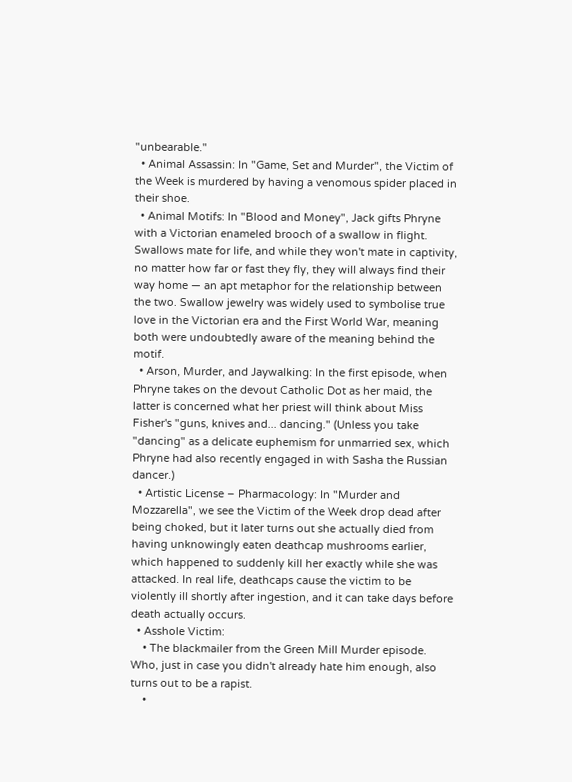"unbearable."
  • Animal Assassin: In "Game, Set and Murder", the Victim of the Week is murdered by having a venomous spider placed in their shoe.
  • Animal Motifs: In "Blood and Money", Jack gifts Phryne with a Victorian enameled brooch of a swallow in flight. Swallows mate for life, and while they won't mate in captivity, no matter how far or fast they fly, they will always find their way home — an apt metaphor for the relationship between the two. Swallow jewelry was widely used to symbolise true love in the Victorian era and the First World War, meaning both were undoubtedly aware of the meaning behind the motif.
  • Arson, Murder, and Jaywalking: In the first episode, when Phryne takes on the devout Catholic Dot as her maid, the latter is concerned what her priest will think about Miss Fisher's "guns, knives and... dancing." (Unless you take "dancing" as a delicate euphemism for unmarried sex, which Phryne had also recently engaged in with Sasha the Russian dancer.)
  • Artistic License – Pharmacology: In "Murder and Mozzarella", we see the Victim of the Week drop dead after being choked, but it later turns out she actually died from having unknowingly eaten deathcap mushrooms earlier, which happened to suddenly kill her exactly while she was attacked. In real life, deathcaps cause the victim to be violently ill shortly after ingestion, and it can take days before death actually occurs.
  • Asshole Victim:
    • The blackmailer from the Green Mill Murder episode. Who, just in case you didn't already hate him enough, also turns out to be a rapist.
    •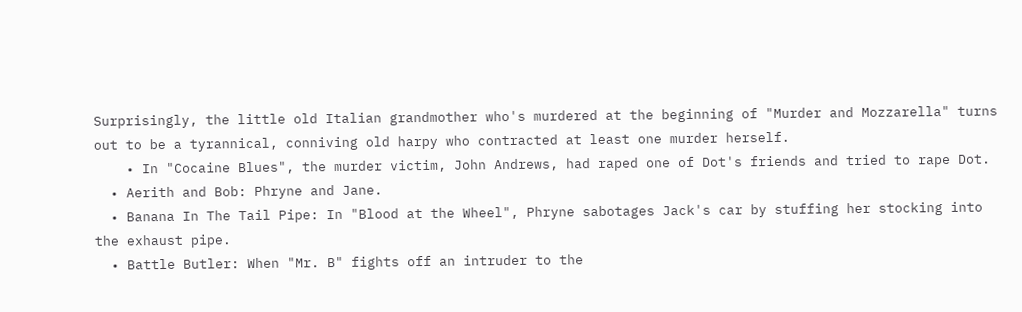Surprisingly, the little old Italian grandmother who's murdered at the beginning of "Murder and Mozzarella" turns out to be a tyrannical, conniving old harpy who contracted at least one murder herself.
    • In "Cocaine Blues", the murder victim, John Andrews, had raped one of Dot's friends and tried to rape Dot.
  • Aerith and Bob: Phryne and Jane.
  • Banana In The Tail Pipe: In "Blood at the Wheel", Phryne sabotages Jack's car by stuffing her stocking into the exhaust pipe.
  • Battle Butler: When "Mr. B" fights off an intruder to the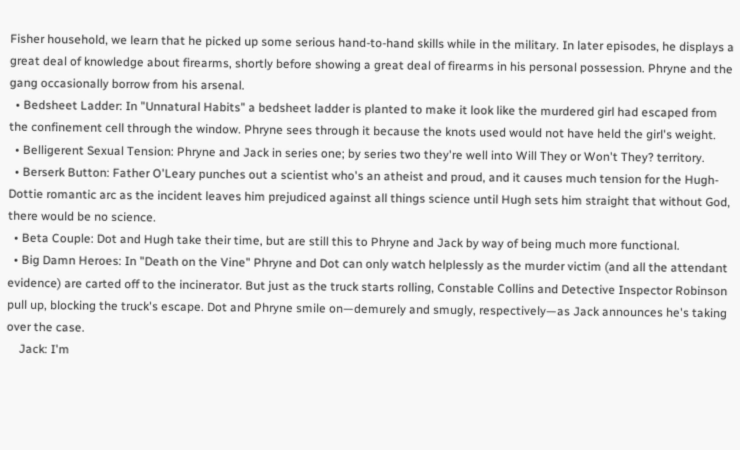Fisher household, we learn that he picked up some serious hand-to-hand skills while in the military. In later episodes, he displays a great deal of knowledge about firearms, shortly before showing a great deal of firearms in his personal possession. Phryne and the gang occasionally borrow from his arsenal.
  • Bedsheet Ladder: In "Unnatural Habits" a bedsheet ladder is planted to make it look like the murdered girl had escaped from the confinement cell through the window. Phryne sees through it because the knots used would not have held the girl's weight.
  • Belligerent Sexual Tension: Phryne and Jack in series one; by series two they're well into Will They or Won't They? territory.
  • Berserk Button: Father O'Leary punches out a scientist who's an atheist and proud, and it causes much tension for the Hugh-Dottie romantic arc as the incident leaves him prejudiced against all things science until Hugh sets him straight that without God, there would be no science.
  • Beta Couple: Dot and Hugh take their time, but are still this to Phryne and Jack by way of being much more functional.
  • Big Damn Heroes: In "Death on the Vine" Phryne and Dot can only watch helplessly as the murder victim (and all the attendant evidence) are carted off to the incinerator. But just as the truck starts rolling, Constable Collins and Detective Inspector Robinson pull up, blocking the truck's escape. Dot and Phryne smile on—demurely and smugly, respectively—as Jack announces he's taking over the case.
    Jack: I'm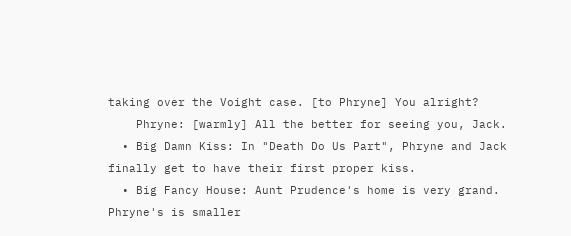taking over the Voight case. [to Phryne] You alright?
    Phryne: [warmly] All the better for seeing you, Jack.
  • Big Damn Kiss: In "Death Do Us Part", Phryne and Jack finally get to have their first proper kiss.
  • Big Fancy House: Aunt Prudence's home is very grand. Phryne's is smaller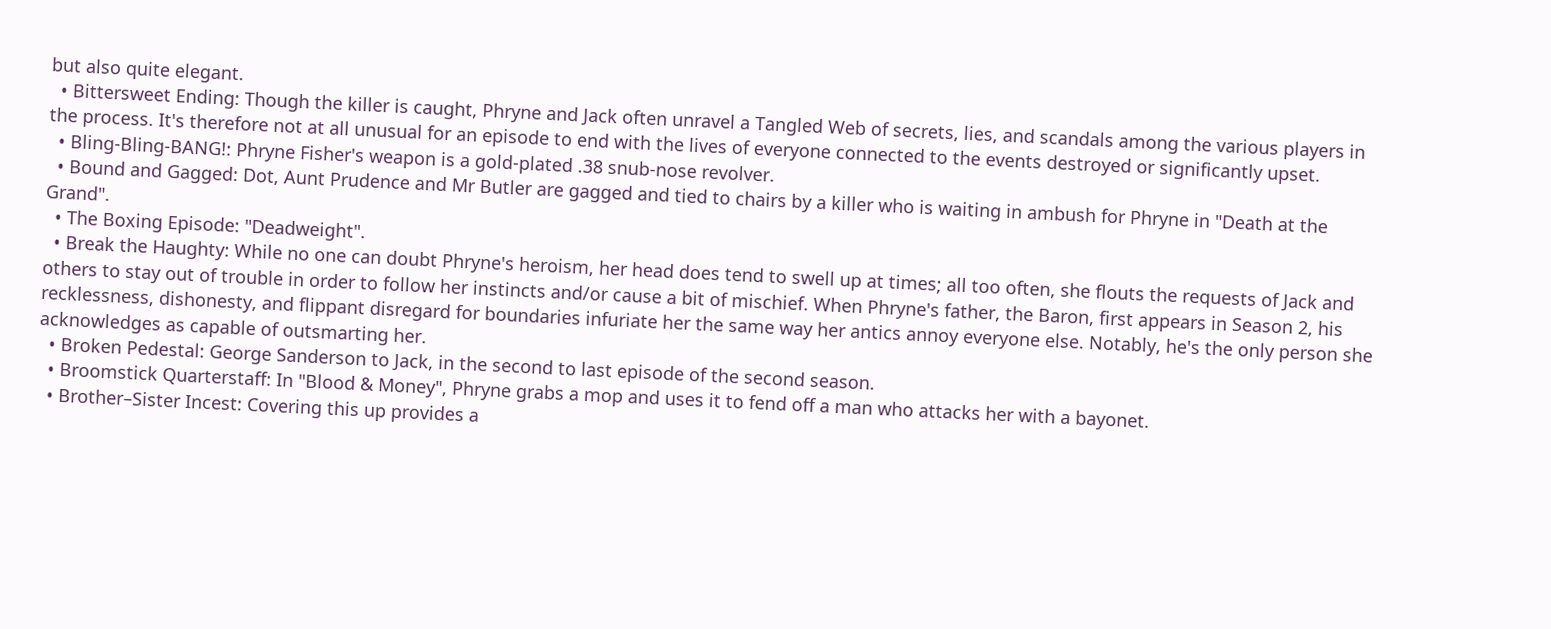but also quite elegant.
  • Bittersweet Ending: Though the killer is caught, Phryne and Jack often unravel a Tangled Web of secrets, lies, and scandals among the various players in the process. It's therefore not at all unusual for an episode to end with the lives of everyone connected to the events destroyed or significantly upset.
  • Bling-Bling-BANG!: Phryne Fisher's weapon is a gold-plated .38 snub-nose revolver.
  • Bound and Gagged: Dot, Aunt Prudence and Mr Butler are gagged and tied to chairs by a killer who is waiting in ambush for Phryne in "Death at the Grand".
  • The Boxing Episode: "Deadweight".
  • Break the Haughty: While no one can doubt Phryne's heroism, her head does tend to swell up at times; all too often, she flouts the requests of Jack and others to stay out of trouble in order to follow her instincts and/or cause a bit of mischief. When Phryne's father, the Baron, first appears in Season 2, his recklessness, dishonesty, and flippant disregard for boundaries infuriate her the same way her antics annoy everyone else. Notably, he's the only person she acknowledges as capable of outsmarting her.
  • Broken Pedestal: George Sanderson to Jack, in the second to last episode of the second season.
  • Broomstick Quarterstaff: In "Blood & Money", Phryne grabs a mop and uses it to fend off a man who attacks her with a bayonet.
  • Brother–Sister Incest: Covering this up provides a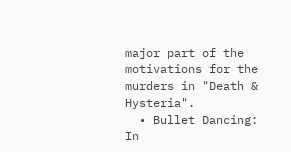major part of the motivations for the murders in "Death & Hysteria".
  • Bullet Dancing: In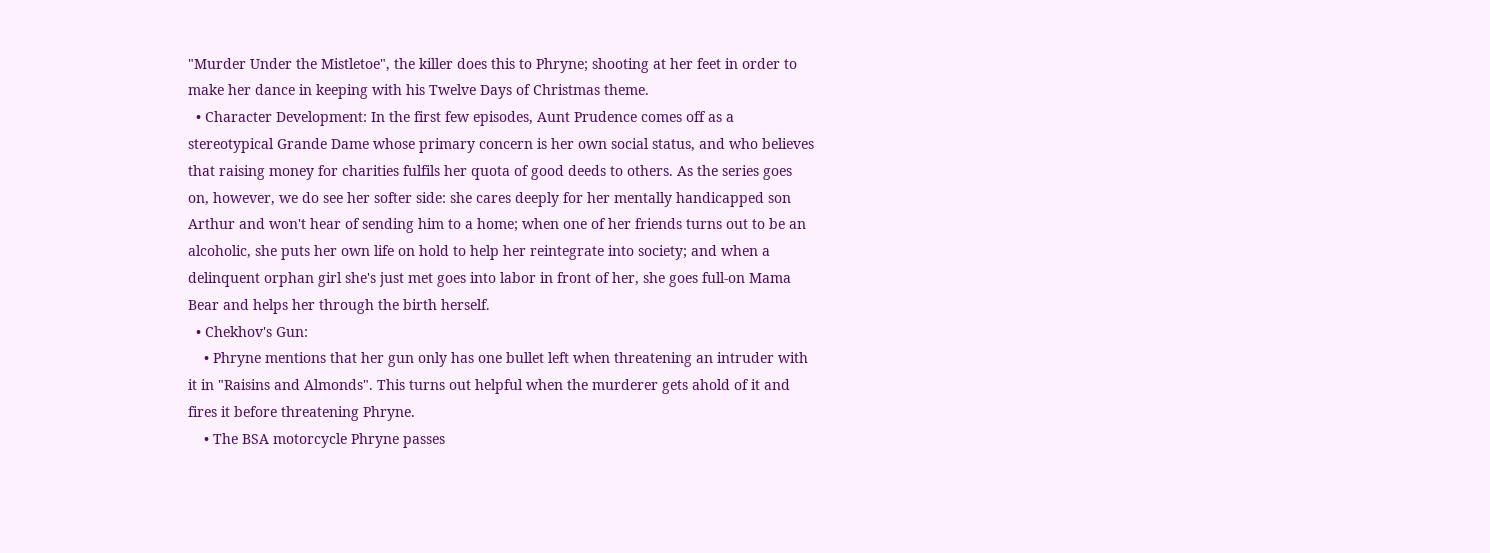"Murder Under the Mistletoe", the killer does this to Phryne; shooting at her feet in order to make her dance in keeping with his Twelve Days of Christmas theme.
  • Character Development: In the first few episodes, Aunt Prudence comes off as a stereotypical Grande Dame whose primary concern is her own social status, and who believes that raising money for charities fulfils her quota of good deeds to others. As the series goes on, however, we do see her softer side: she cares deeply for her mentally handicapped son Arthur and won't hear of sending him to a home; when one of her friends turns out to be an alcoholic, she puts her own life on hold to help her reintegrate into society; and when a delinquent orphan girl she's just met goes into labor in front of her, she goes full-on Mama Bear and helps her through the birth herself.
  • Chekhov's Gun:
    • Phryne mentions that her gun only has one bullet left when threatening an intruder with it in "Raisins and Almonds". This turns out helpful when the murderer gets ahold of it and fires it before threatening Phryne.
    • The BSA motorcycle Phryne passes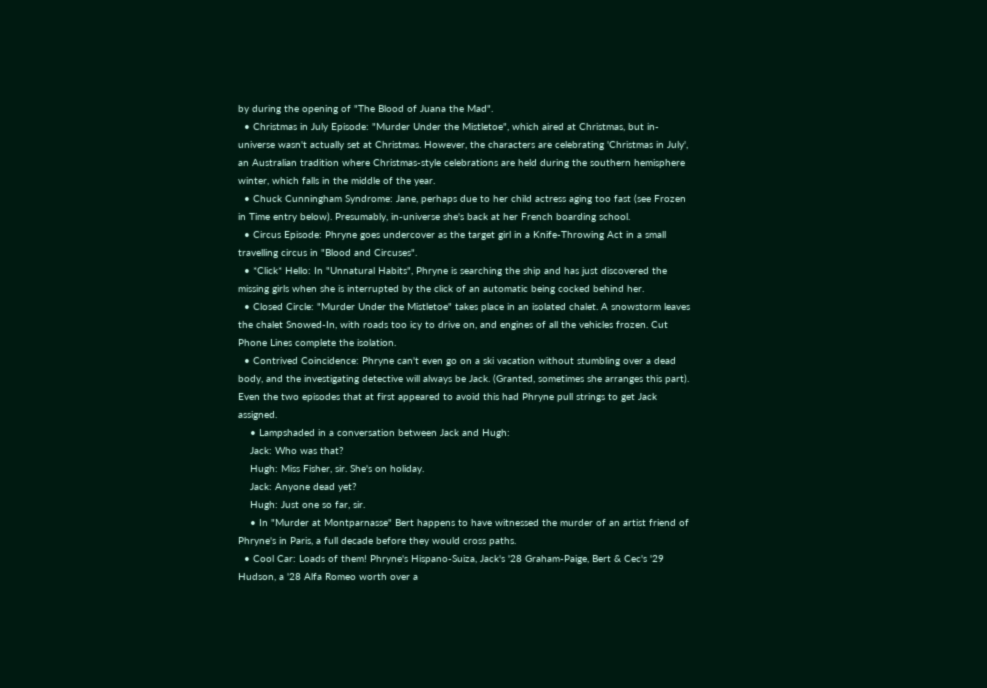by during the opening of "The Blood of Juana the Mad".
  • Christmas in July Episode: "Murder Under the Mistletoe", which aired at Christmas, but in-universe wasn't actually set at Christmas. However, the characters are celebrating 'Christmas in July', an Australian tradition where Christmas-style celebrations are held during the southern hemisphere winter, which falls in the middle of the year.
  • Chuck Cunningham Syndrome: Jane, perhaps due to her child actress aging too fast (see Frozen in Time entry below). Presumably, in-universe she's back at her French boarding school.
  • Circus Episode: Phryne goes undercover as the target girl in a Knife-Throwing Act in a small travelling circus in "Blood and Circuses".
  • *Click* Hello: In "Unnatural Habits", Phryne is searching the ship and has just discovered the missing girls when she is interrupted by the click of an automatic being cocked behind her.
  • Closed Circle: "Murder Under the Mistletoe" takes place in an isolated chalet. A snowstorm leaves the chalet Snowed-In, with roads too icy to drive on, and engines of all the vehicles frozen. Cut Phone Lines complete the isolation.
  • Contrived Coincidence: Phryne can't even go on a ski vacation without stumbling over a dead body, and the investigating detective will always be Jack. (Granted, sometimes she arranges this part). Even the two episodes that at first appeared to avoid this had Phryne pull strings to get Jack assigned.
    • Lampshaded in a conversation between Jack and Hugh:
    Jack: Who was that?
    Hugh: Miss Fisher, sir. She's on holiday.
    Jack: Anyone dead yet?
    Hugh: Just one so far, sir.
    • In "Murder at Montparnasse" Bert happens to have witnessed the murder of an artist friend of Phryne's in Paris, a full decade before they would cross paths.
  • Cool Car: Loads of them! Phryne's Hispano-Suiza, Jack's '28 Graham-Paige, Bert & Cec's '29 Hudson, a '28 Alfa Romeo worth over a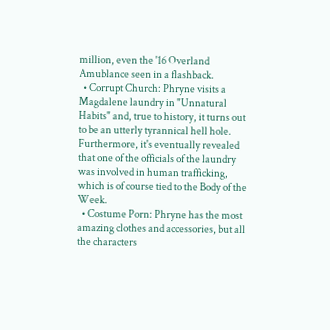million, even the '16 Overland Amublance seen in a flashback.
  • Corrupt Church: Phryne visits a Magdalene laundry in "Unnatural Habits" and, true to history, it turns out to be an utterly tyrannical hell hole. Furthermore, it's eventually revealed that one of the officials of the laundry was involved in human trafficking, which is of course tied to the Body of the Week.
  • Costume Porn: Phryne has the most amazing clothes and accessories, but all the characters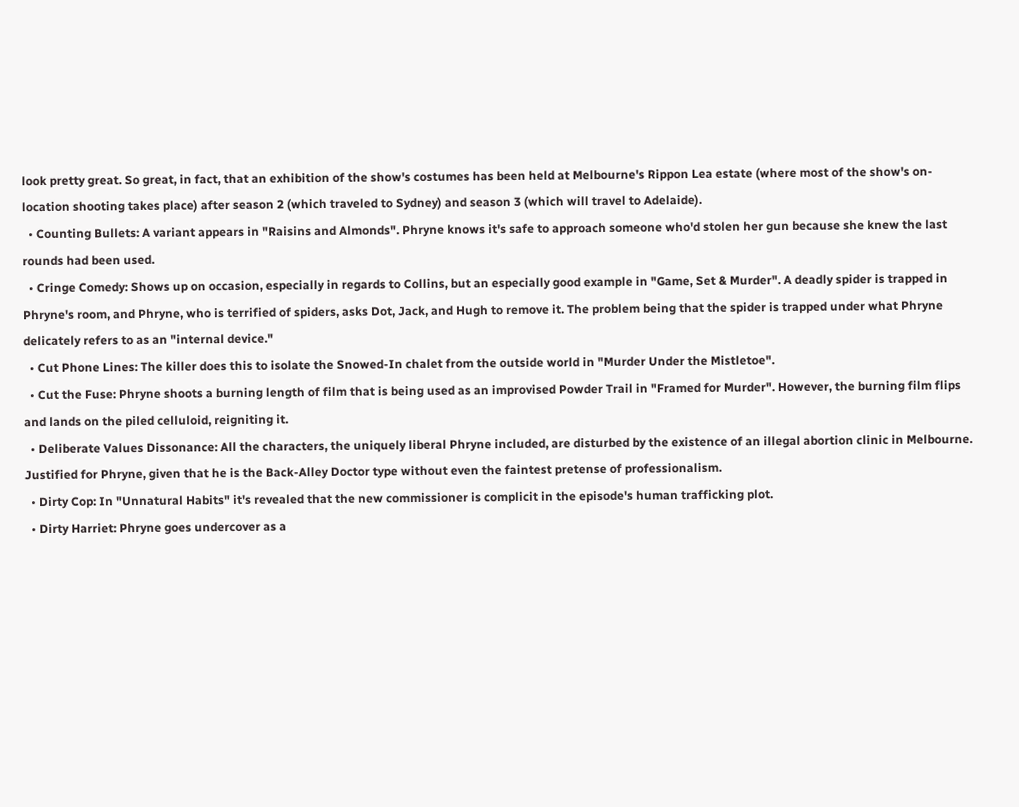look pretty great. So great, in fact, that an exhibition of the show's costumes has been held at Melbourne's Rippon Lea estate (where most of the show's on-location shooting takes place) after season 2 (which traveled to Sydney) and season 3 (which will travel to Adelaide).
  • Counting Bullets: A variant appears in "Raisins and Almonds". Phryne knows it's safe to approach someone who'd stolen her gun because she knew the last rounds had been used.
  • Cringe Comedy: Shows up on occasion, especially in regards to Collins, but an especially good example in "Game, Set & Murder". A deadly spider is trapped in Phryne's room, and Phryne, who is terrified of spiders, asks Dot, Jack, and Hugh to remove it. The problem being that the spider is trapped under what Phryne delicately refers to as an "internal device."
  • Cut Phone Lines: The killer does this to isolate the Snowed-In chalet from the outside world in "Murder Under the Mistletoe".
  • Cut the Fuse: Phryne shoots a burning length of film that is being used as an improvised Powder Trail in "Framed for Murder". However, the burning film flips and lands on the piled celluloid, reigniting it.
  • Deliberate Values Dissonance: All the characters, the uniquely liberal Phryne included, are disturbed by the existence of an illegal abortion clinic in Melbourne. Justified for Phryne, given that he is the Back-Alley Doctor type without even the faintest pretense of professionalism.
  • Dirty Cop: In "Unnatural Habits" it's revealed that the new commissioner is complicit in the episode's human trafficking plot.
  • Dirty Harriet: Phryne goes undercover as a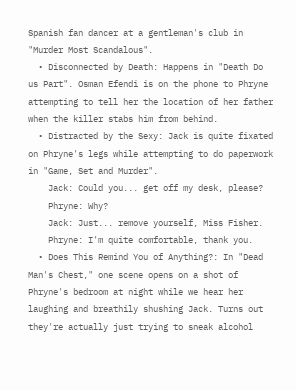Spanish fan dancer at a gentleman's club in "Murder Most Scandalous".
  • Disconnected by Death: Happens in "Death Do us Part". Osman Efendi is on the phone to Phryne attempting to tell her the location of her father when the killer stabs him from behind.
  • Distracted by the Sexy: Jack is quite fixated on Phryne's legs while attempting to do paperwork in "Game, Set and Murder".
    Jack: Could you... get off my desk, please?
    Phryne: Why?
    Jack: Just... remove yourself, Miss Fisher.
    Phryne: I'm quite comfortable, thank you.
  • Does This Remind You of Anything?: In "Dead Man's Chest," one scene opens on a shot of Phryne's bedroom at night while we hear her laughing and breathily shushing Jack. Turns out they're actually just trying to sneak alcohol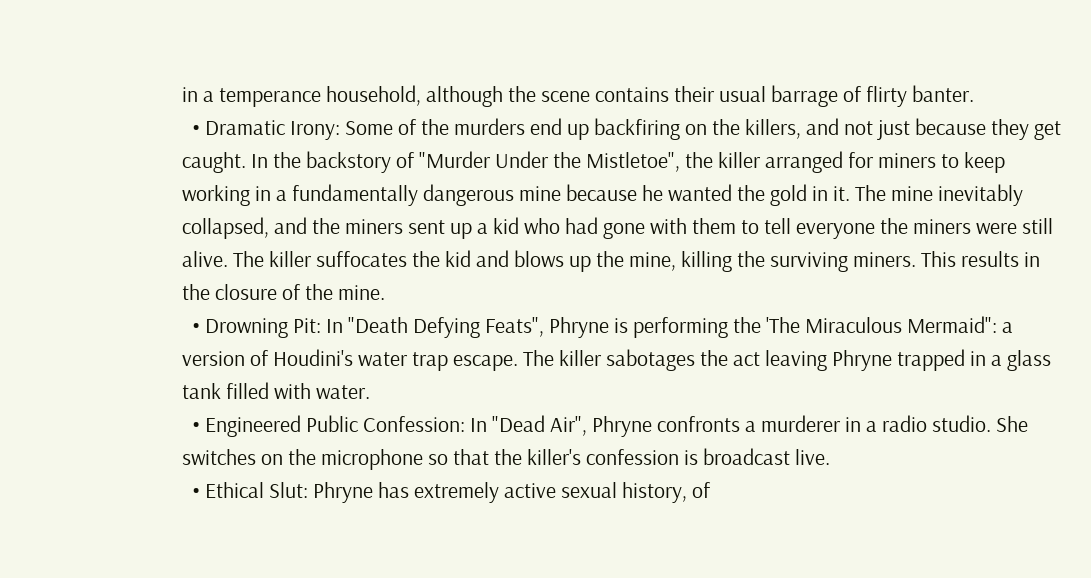in a temperance household, although the scene contains their usual barrage of flirty banter.
  • Dramatic Irony: Some of the murders end up backfiring on the killers, and not just because they get caught. In the backstory of "Murder Under the Mistletoe", the killer arranged for miners to keep working in a fundamentally dangerous mine because he wanted the gold in it. The mine inevitably collapsed, and the miners sent up a kid who had gone with them to tell everyone the miners were still alive. The killer suffocates the kid and blows up the mine, killing the surviving miners. This results in the closure of the mine.
  • Drowning Pit: In "Death Defying Feats", Phryne is performing the 'The Miraculous Mermaid": a version of Houdini's water trap escape. The killer sabotages the act leaving Phryne trapped in a glass tank filled with water.
  • Engineered Public Confession: In "Dead Air", Phryne confronts a murderer in a radio studio. She switches on the microphone so that the killer's confession is broadcast live.
  • Ethical Slut: Phryne has extremely active sexual history, of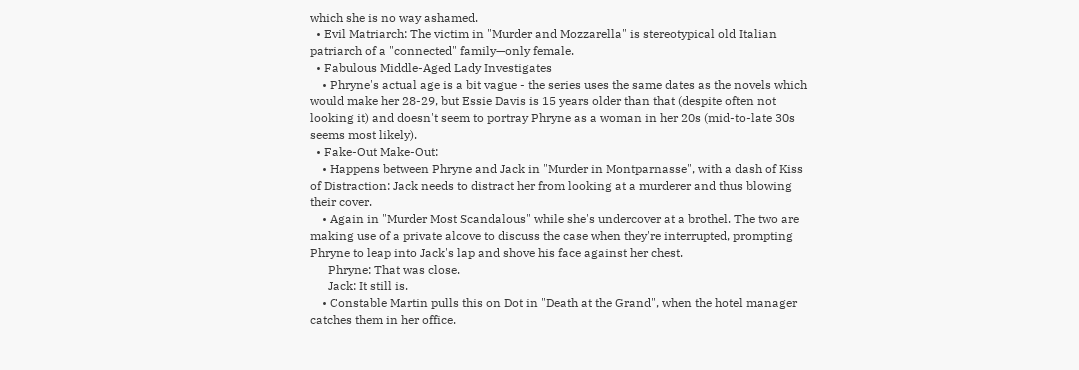which she is no way ashamed.
  • Evil Matriarch: The victim in "Murder and Mozzarella" is stereotypical old Italian patriarch of a "connected" family—only female.
  • Fabulous Middle-Aged Lady Investigates
    • Phryne's actual age is a bit vague - the series uses the same dates as the novels which would make her 28-29, but Essie Davis is 15 years older than that (despite often not looking it) and doesn't seem to portray Phryne as a woman in her 20s (mid-to-late 30s seems most likely).
  • Fake-Out Make-Out:
    • Happens between Phryne and Jack in "Murder in Montparnasse", with a dash of Kiss of Distraction: Jack needs to distract her from looking at a murderer and thus blowing their cover.
    • Again in "Murder Most Scandalous" while she's undercover at a brothel. The two are making use of a private alcove to discuss the case when they're interrupted, prompting Phryne to leap into Jack's lap and shove his face against her chest.
      Phryne: That was close.
      Jack: It still is.
    • Constable Martin pulls this on Dot in "Death at the Grand", when the hotel manager catches them in her office.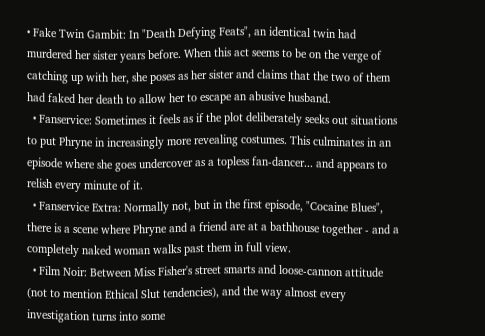• Fake Twin Gambit: In "Death Defying Feats", an identical twin had murdered her sister years before. When this act seems to be on the verge of catching up with her, she poses as her sister and claims that the two of them had faked her death to allow her to escape an abusive husband.
  • Fanservice: Sometimes it feels as if the plot deliberately seeks out situations to put Phryne in increasingly more revealing costumes. This culminates in an episode where she goes undercover as a topless fan-dancer... and appears to relish every minute of it.
  • Fanservice Extra: Normally not, but in the first episode, "Cocaine Blues", there is a scene where Phryne and a friend are at a bathhouse together - and a completely naked woman walks past them in full view.
  • Film Noir: Between Miss Fisher's street smarts and loose-cannon attitude (not to mention Ethical Slut tendencies), and the way almost every investigation turns into some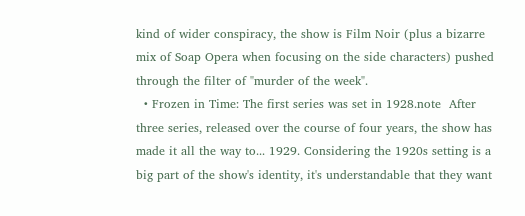kind of wider conspiracy, the show is Film Noir (plus a bizarre mix of Soap Opera when focusing on the side characters) pushed through the filter of "murder of the week".
  • Frozen in Time: The first series was set in 1928.note  After three series, released over the course of four years, the show has made it all the way to... 1929. Considering the 1920s setting is a big part of the show's identity, it's understandable that they want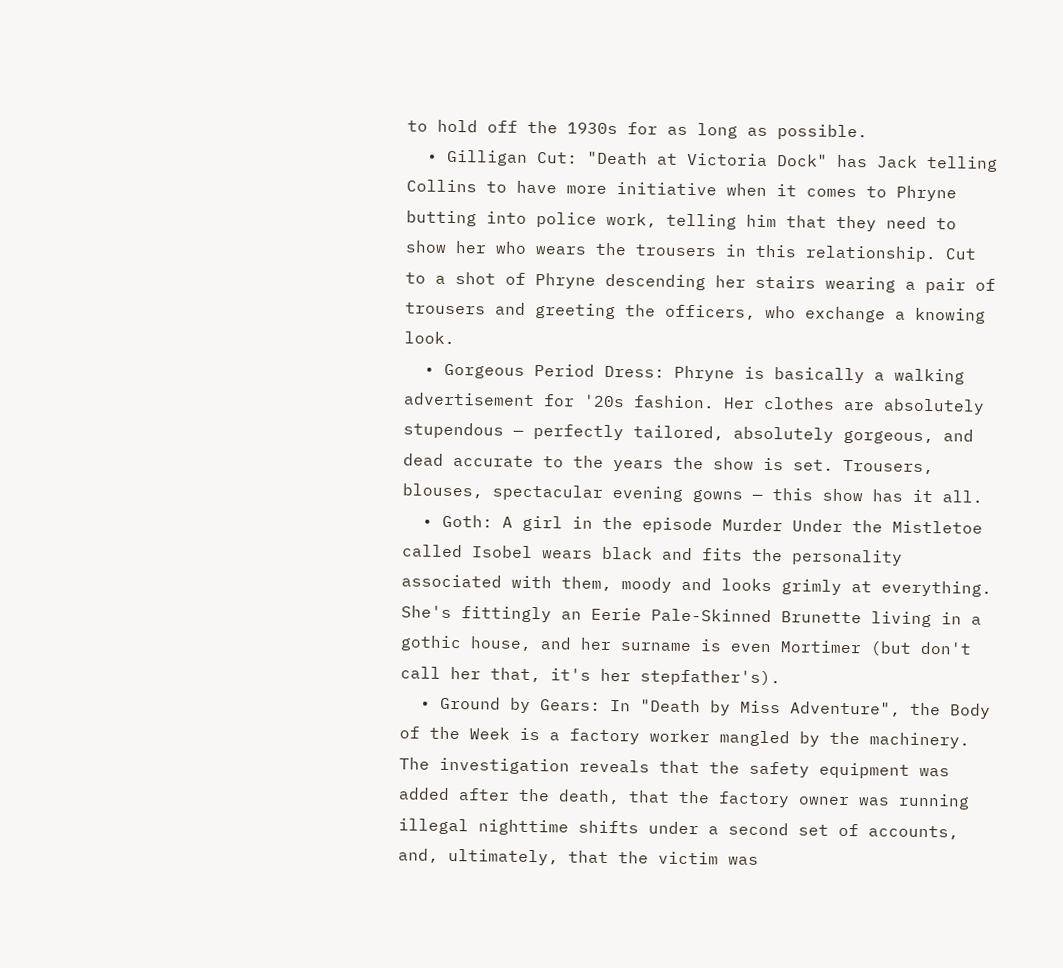to hold off the 1930s for as long as possible.
  • Gilligan Cut: "Death at Victoria Dock" has Jack telling Collins to have more initiative when it comes to Phryne butting into police work, telling him that they need to show her who wears the trousers in this relationship. Cut to a shot of Phryne descending her stairs wearing a pair of trousers and greeting the officers, who exchange a knowing look.
  • Gorgeous Period Dress: Phryne is basically a walking advertisement for '20s fashion. Her clothes are absolutely stupendous — perfectly tailored, absolutely gorgeous, and dead accurate to the years the show is set. Trousers, blouses, spectacular evening gowns — this show has it all.
  • Goth: A girl in the episode Murder Under the Mistletoe called Isobel wears black and fits the personality associated with them, moody and looks grimly at everything. She's fittingly an Eerie Pale-Skinned Brunette living in a gothic house, and her surname is even Mortimer (but don't call her that, it's her stepfather's).
  • Ground by Gears: In "Death by Miss Adventure", the Body of the Week is a factory worker mangled by the machinery. The investigation reveals that the safety equipment was added after the death, that the factory owner was running illegal nighttime shifts under a second set of accounts, and, ultimately, that the victim was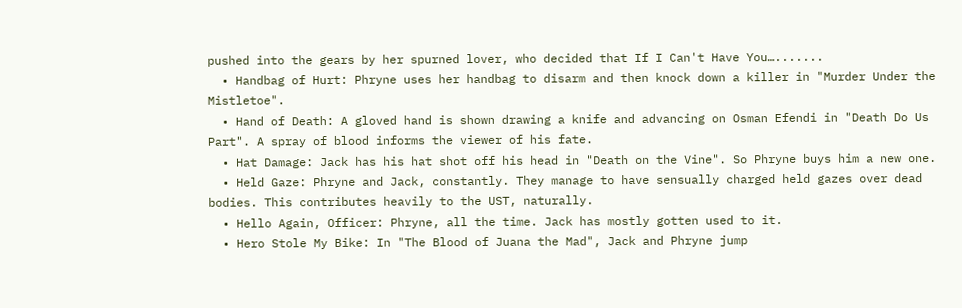pushed into the gears by her spurned lover, who decided that If I Can't Have You….......
  • Handbag of Hurt: Phryne uses her handbag to disarm and then knock down a killer in "Murder Under the Mistletoe".
  • Hand of Death: A gloved hand is shown drawing a knife and advancing on Osman Efendi in "Death Do Us Part". A spray of blood informs the viewer of his fate.
  • Hat Damage: Jack has his hat shot off his head in "Death on the Vine". So Phryne buys him a new one.
  • Held Gaze: Phryne and Jack, constantly. They manage to have sensually charged held gazes over dead bodies. This contributes heavily to the UST, naturally.
  • Hello Again, Officer: Phryne, all the time. Jack has mostly gotten used to it.
  • Hero Stole My Bike: In "The Blood of Juana the Mad", Jack and Phryne jump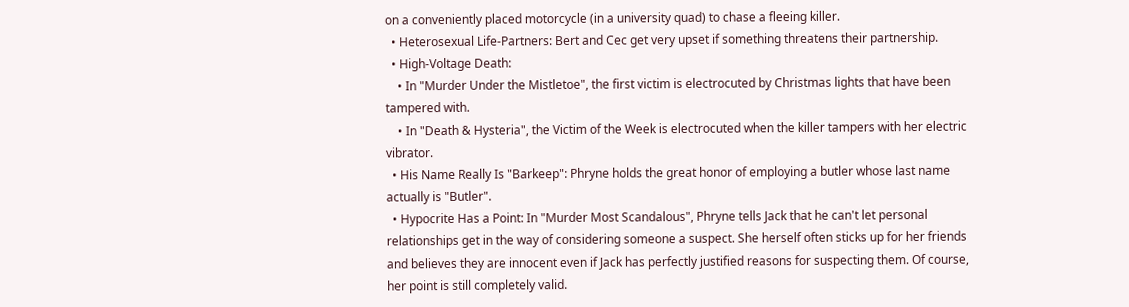on a conveniently placed motorcycle (in a university quad) to chase a fleeing killer.
  • Heterosexual Life-Partners: Bert and Cec get very upset if something threatens their partnership.
  • High-Voltage Death:
    • In "Murder Under the Mistletoe", the first victim is electrocuted by Christmas lights that have been tampered with.
    • In "Death & Hysteria", the Victim of the Week is electrocuted when the killer tampers with her electric vibrator.
  • His Name Really Is "Barkeep": Phryne holds the great honor of employing a butler whose last name actually is "Butler".
  • Hypocrite Has a Point: In "Murder Most Scandalous", Phryne tells Jack that he can't let personal relationships get in the way of considering someone a suspect. She herself often sticks up for her friends and believes they are innocent even if Jack has perfectly justified reasons for suspecting them. Of course, her point is still completely valid.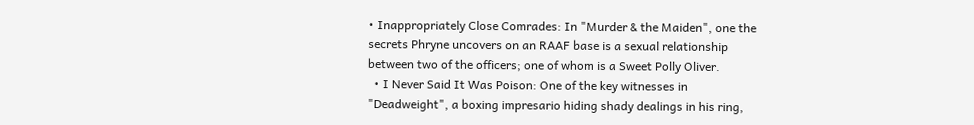• Inappropriately Close Comrades: In "Murder & the Maiden", one the secrets Phryne uncovers on an RAAF base is a sexual relationship between two of the officers; one of whom is a Sweet Polly Oliver.
  • I Never Said It Was Poison: One of the key witnesses in "Deadweight", a boxing impresario hiding shady dealings in his ring,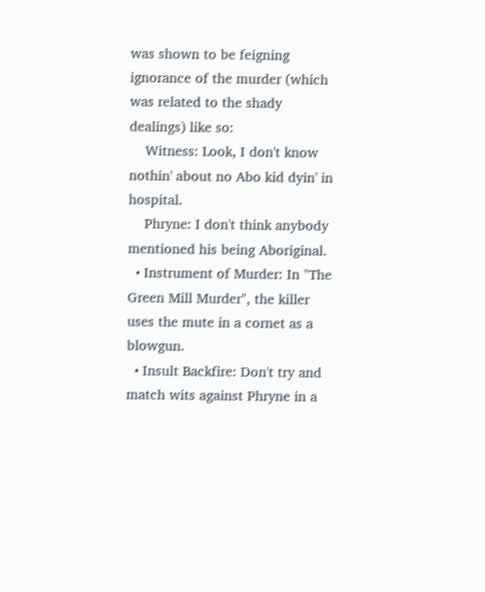was shown to be feigning ignorance of the murder (which was related to the shady dealings) like so:
    Witness: Look, I don't know nothin' about no Abo kid dyin' in hospital.
    Phryne: I don't think anybody mentioned his being Aboriginal.
  • Instrument of Murder: In "The Green Mill Murder", the killer uses the mute in a cornet as a blowgun.
  • Insult Backfire: Don't try and match wits against Phryne in a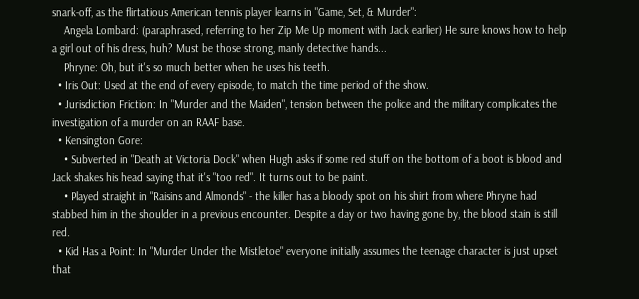snark-off, as the flirtatious American tennis player learns in "Game, Set, & Murder":
    Angela Lombard: (paraphrased, referring to her Zip Me Up moment with Jack earlier) He sure knows how to help a girl out of his dress, huh? Must be those strong, manly detective hands...
    Phryne: Oh, but it's so much better when he uses his teeth.
  • Iris Out: Used at the end of every episode, to match the time period of the show.
  • Jurisdiction Friction: In "Murder and the Maiden", tension between the police and the military complicates the investigation of a murder on an RAAF base.
  • Kensington Gore:
    • Subverted in "Death at Victoria Dock" when Hugh asks if some red stuff on the bottom of a boot is blood and Jack shakes his head saying that it's "too red". It turns out to be paint.
    • Played straight in "Raisins and Almonds" - the killer has a bloody spot on his shirt from where Phryne had stabbed him in the shoulder in a previous encounter. Despite a day or two having gone by, the blood stain is still red.
  • Kid Has a Point: In "Murder Under the Mistletoe" everyone initially assumes the teenage character is just upset that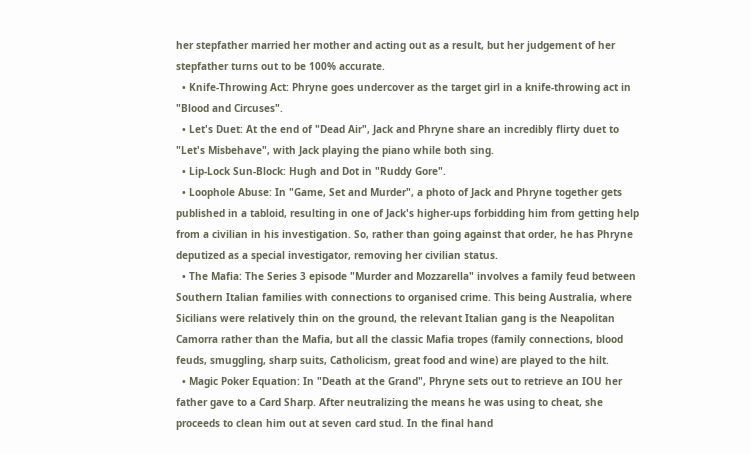her stepfather married her mother and acting out as a result, but her judgement of her stepfather turns out to be 100% accurate.
  • Knife-Throwing Act: Phryne goes undercover as the target girl in a knife-throwing act in "Blood and Circuses".
  • Let's Duet: At the end of "Dead Air", Jack and Phryne share an incredibly flirty duet to "Let's Misbehave", with Jack playing the piano while both sing.
  • Lip-Lock Sun-Block: Hugh and Dot in "Ruddy Gore".
  • Loophole Abuse: In "Game, Set and Murder", a photo of Jack and Phryne together gets published in a tabloid, resulting in one of Jack's higher-ups forbidding him from getting help from a civilian in his investigation. So, rather than going against that order, he has Phryne deputized as a special investigator, removing her civilian status.
  • The Mafia: The Series 3 episode "Murder and Mozzarella" involves a family feud between Southern Italian families with connections to organised crime. This being Australia, where Sicilians were relatively thin on the ground, the relevant Italian gang is the Neapolitan Camorra rather than the Mafia, but all the classic Mafia tropes (family connections, blood feuds, smuggling, sharp suits, Catholicism, great food and wine) are played to the hilt.
  • Magic Poker Equation: In "Death at the Grand", Phryne sets out to retrieve an IOU her father gave to a Card Sharp. After neutralizing the means he was using to cheat, she proceeds to clean him out at seven card stud. In the final hand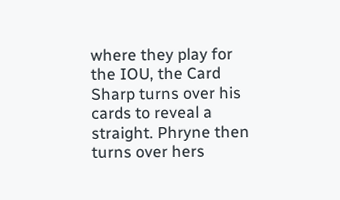where they play for the IOU, the Card Sharp turns over his cards to reveal a straight. Phryne then turns over hers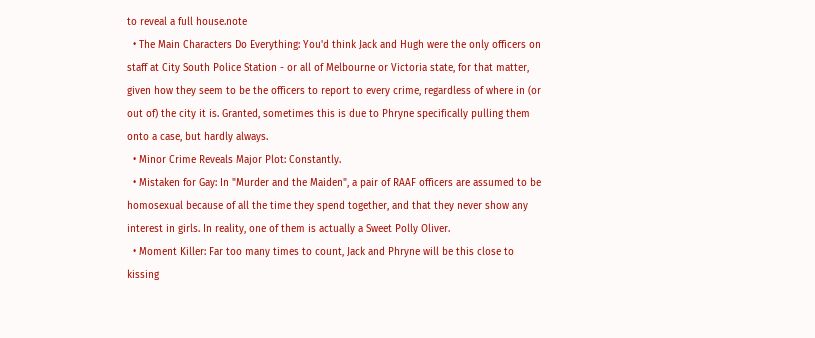to reveal a full house.note
  • The Main Characters Do Everything: You'd think Jack and Hugh were the only officers on staff at City South Police Station - or all of Melbourne or Victoria state, for that matter, given how they seem to be the officers to report to every crime, regardless of where in (or out of) the city it is. Granted, sometimes this is due to Phryne specifically pulling them onto a case, but hardly always.
  • Minor Crime Reveals Major Plot: Constantly.
  • Mistaken for Gay: In "Murder and the Maiden", a pair of RAAF officers are assumed to be homosexual because of all the time they spend together, and that they never show any interest in girls. In reality, one of them is actually a Sweet Polly Oliver.
  • Moment Killer: Far too many times to count, Jack and Phryne will be this close to kissing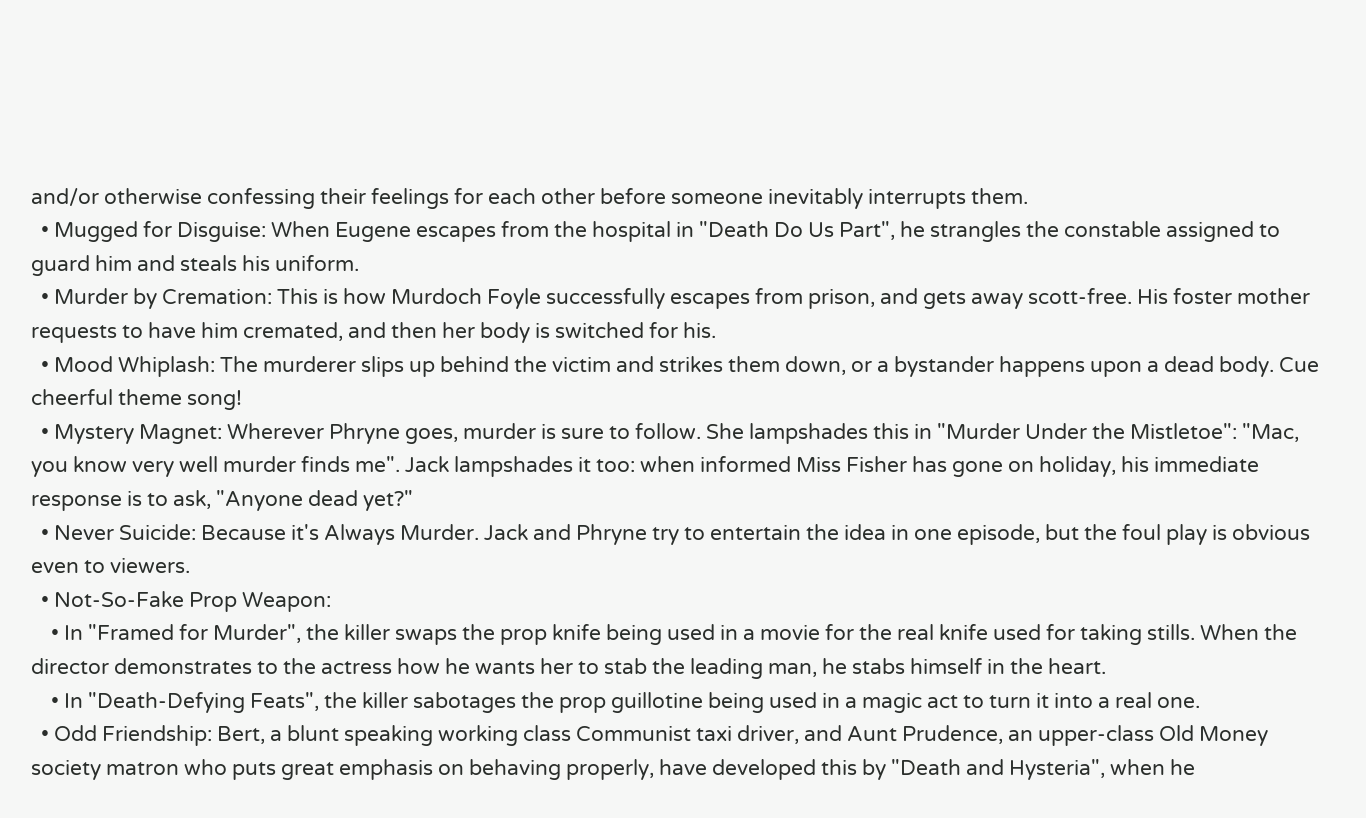and/or otherwise confessing their feelings for each other before someone inevitably interrupts them.
  • Mugged for Disguise: When Eugene escapes from the hospital in "Death Do Us Part", he strangles the constable assigned to guard him and steals his uniform.
  • Murder by Cremation: This is how Murdoch Foyle successfully escapes from prison, and gets away scott-free. His foster mother requests to have him cremated, and then her body is switched for his.
  • Mood Whiplash: The murderer slips up behind the victim and strikes them down, or a bystander happens upon a dead body. Cue cheerful theme song!
  • Mystery Magnet: Wherever Phryne goes, murder is sure to follow. She lampshades this in "Murder Under the Mistletoe": "Mac, you know very well murder finds me". Jack lampshades it too: when informed Miss Fisher has gone on holiday, his immediate response is to ask, "Anyone dead yet?"
  • Never Suicide: Because it's Always Murder. Jack and Phryne try to entertain the idea in one episode, but the foul play is obvious even to viewers.
  • Not-So-Fake Prop Weapon:
    • In "Framed for Murder", the killer swaps the prop knife being used in a movie for the real knife used for taking stills. When the director demonstrates to the actress how he wants her to stab the leading man, he stabs himself in the heart.
    • In "Death-Defying Feats", the killer sabotages the prop guillotine being used in a magic act to turn it into a real one.
  • Odd Friendship: Bert, a blunt speaking working class Communist taxi driver, and Aunt Prudence, an upper-class Old Money society matron who puts great emphasis on behaving properly, have developed this by "Death and Hysteria", when he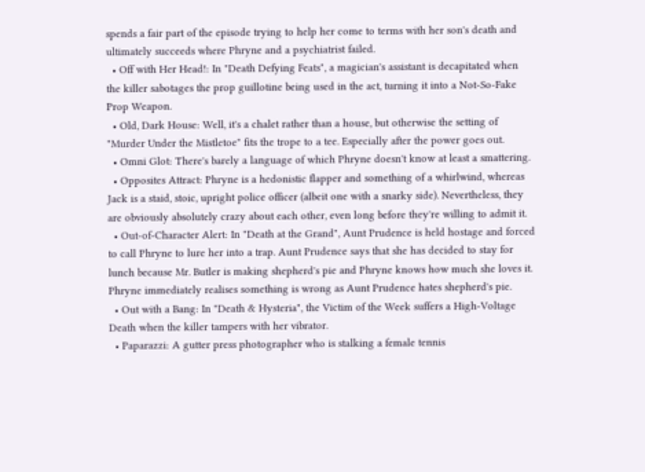spends a fair part of the episode trying to help her come to terms with her son's death and ultimately succeeds where Phryne and a psychiatrist failed.
  • Off with Her Head!: In "Death Defying Feats", a magician's assistant is decapitated when the killer sabotages the prop guillotine being used in the act, turning it into a Not-So-Fake Prop Weapon.
  • Old, Dark House: Well, it's a chalet rather than a house, but otherwise the setting of "Murder Under the Mistletoe" fits the trope to a tee. Especially after the power goes out.
  • Omni Glot: There's barely a language of which Phryne doesn't know at least a smattering.
  • Opposites Attract: Phryne is a hedonistic flapper and something of a whirlwind, whereas Jack is a staid, stoic, upright police officer (albeit one with a snarky side). Nevertheless, they are obviously absolutely crazy about each other, even long before they're willing to admit it.
  • Out-of-Character Alert: In "Death at the Grand", Aunt Prudence is held hostage and forced to call Phryne to lure her into a trap. Aunt Prudence says that she has decided to stay for lunch because Mr. Butler is making shepherd's pie and Phryne knows how much she loves it. Phryne immediately realises something is wrong as Aunt Prudence hates shepherd's pie.
  • Out with a Bang: In "Death & Hysteria", the Victim of the Week suffers a High-Voltage Death when the killer tampers with her vibrator.
  • Paparazzi: A gutter press photographer who is stalking a female tennis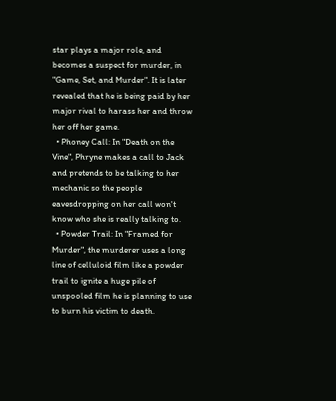star plays a major role, and becomes a suspect for murder, in "Game, Set, and Murder". It is later revealed that he is being paid by her major rival to harass her and throw her off her game.
  • Phoney Call: In "Death on the Vine", Phryne makes a call to Jack and pretends to be talking to her mechanic so the people eavesdropping on her call won't know who she is really talking to.
  • Powder Trail: In "Framed for Murder", the murderer uses a long line of celluloid film like a powder trail to ignite a huge pile of unspooled film he is planning to use to burn his victim to death.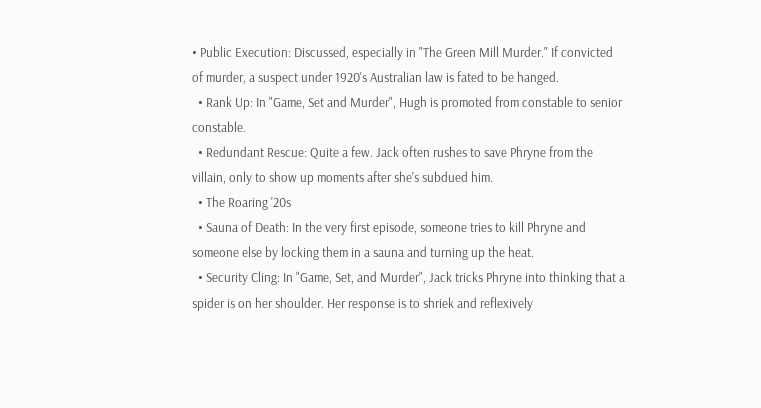• Public Execution: Discussed, especially in "The Green Mill Murder." If convicted of murder, a suspect under 1920's Australian law is fated to be hanged.
  • Rank Up: In "Game, Set and Murder", Hugh is promoted from constable to senior constable.
  • Redundant Rescue: Quite a few. Jack often rushes to save Phryne from the villain, only to show up moments after she's subdued him.
  • The Roaring '20s
  • Sauna of Death: In the very first episode, someone tries to kill Phryne and someone else by locking them in a sauna and turning up the heat.
  • Security Cling: In "Game, Set, and Murder", Jack tricks Phryne into thinking that a spider is on her shoulder. Her response is to shriek and reflexively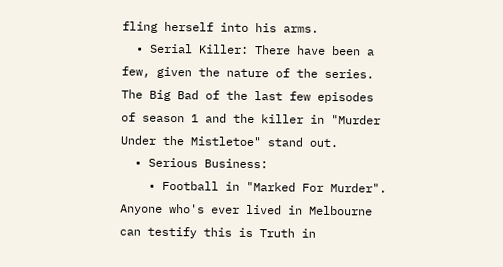fling herself into his arms.
  • Serial Killer: There have been a few, given the nature of the series. The Big Bad of the last few episodes of season 1 and the killer in "Murder Under the Mistletoe" stand out.
  • Serious Business:
    • Football in "Marked For Murder". Anyone who's ever lived in Melbourne can testify this is Truth in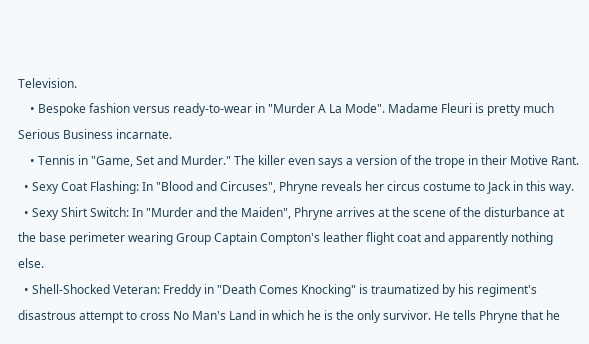Television.
    • Bespoke fashion versus ready-to-wear in "Murder A La Mode". Madame Fleuri is pretty much Serious Business incarnate.
    • Tennis in "Game, Set and Murder." The killer even says a version of the trope in their Motive Rant.
  • Sexy Coat Flashing: In "Blood and Circuses", Phryne reveals her circus costume to Jack in this way.
  • Sexy Shirt Switch: In "Murder and the Maiden", Phryne arrives at the scene of the disturbance at the base perimeter wearing Group Captain Compton's leather flight coat and apparently nothing else.
  • Shell-Shocked Veteran: Freddy in "Death Comes Knocking" is traumatized by his regiment's disastrous attempt to cross No Man's Land in which he is the only survivor. He tells Phryne that he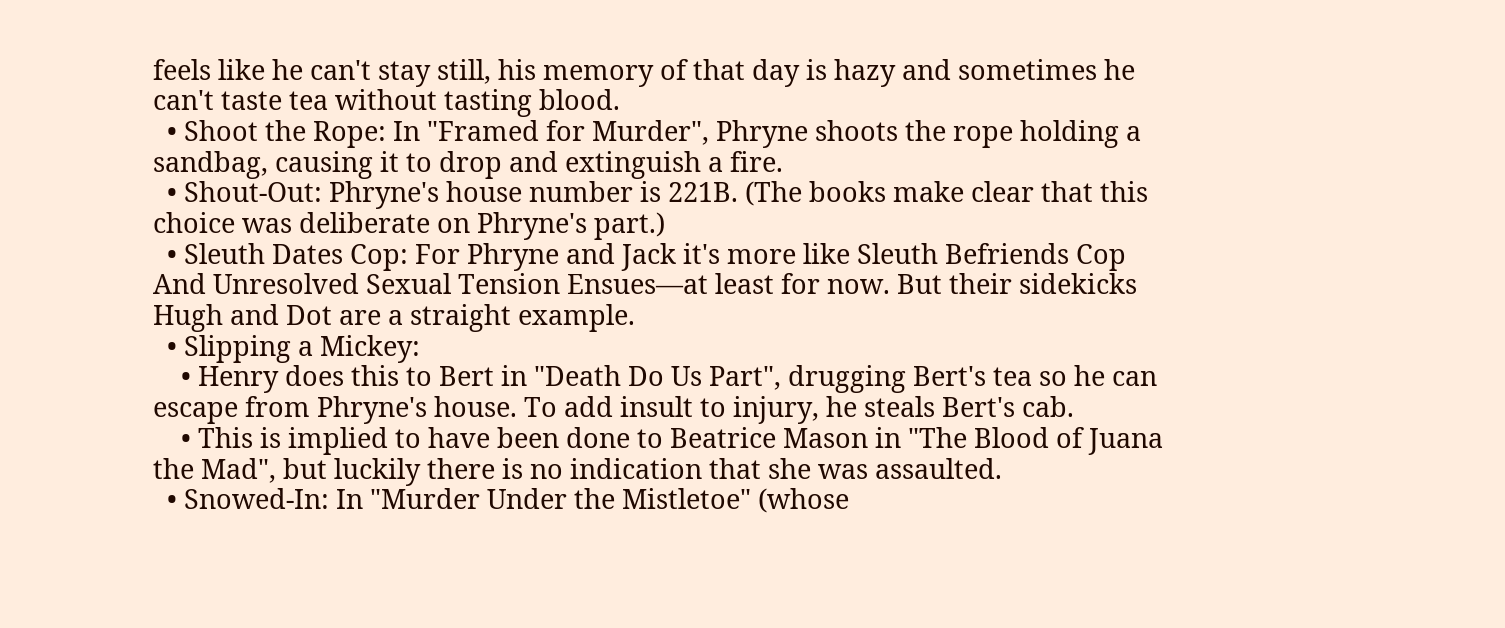feels like he can't stay still, his memory of that day is hazy and sometimes he can't taste tea without tasting blood.
  • Shoot the Rope: In "Framed for Murder", Phryne shoots the rope holding a sandbag, causing it to drop and extinguish a fire.
  • Shout-Out: Phryne's house number is 221B. (The books make clear that this choice was deliberate on Phryne's part.)
  • Sleuth Dates Cop: For Phryne and Jack it's more like Sleuth Befriends Cop And Unresolved Sexual Tension Ensues—at least for now. But their sidekicks Hugh and Dot are a straight example.
  • Slipping a Mickey:
    • Henry does this to Bert in "Death Do Us Part", drugging Bert's tea so he can escape from Phryne's house. To add insult to injury, he steals Bert's cab.
    • This is implied to have been done to Beatrice Mason in "The Blood of Juana the Mad", but luckily there is no indication that she was assaulted.
  • Snowed-In: In "Murder Under the Mistletoe" (whose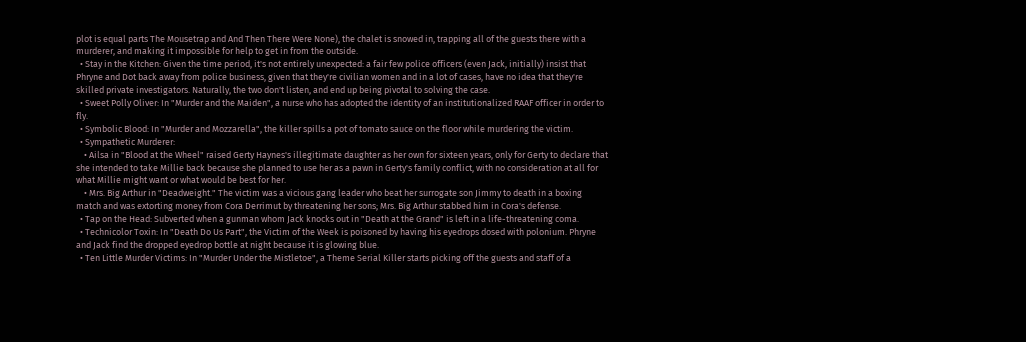plot is equal parts The Mousetrap and And Then There Were None), the chalet is snowed in, trapping all of the guests there with a murderer, and making it impossible for help to get in from the outside.
  • Stay in the Kitchen: Given the time period, it's not entirely unexpected: a fair few police officers (even Jack, initially) insist that Phryne and Dot back away from police business, given that they're civilian women and in a lot of cases, have no idea that they're skilled private investigators. Naturally, the two don't listen, and end up being pivotal to solving the case.
  • Sweet Polly Oliver: In "Murder and the Maiden", a nurse who has adopted the identity of an institutionalized RAAF officer in order to fly.
  • Symbolic Blood: In "Murder and Mozzarella", the killer spills a pot of tomato sauce on the floor while murdering the victim.
  • Sympathetic Murderer:
    • Ailsa in "Blood at the Wheel" raised Gerty Haynes's illegitimate daughter as her own for sixteen years, only for Gerty to declare that she intended to take Millie back because she planned to use her as a pawn in Gerty's family conflict, with no consideration at all for what Millie might want or what would be best for her.
    • Mrs. Big Arthur in "Deadweight." The victim was a vicious gang leader who beat her surrogate son Jimmy to death in a boxing match and was extorting money from Cora Derrimut by threatening her sons; Mrs. Big Arthur stabbed him in Cora's defense.
  • Tap on the Head: Subverted when a gunman whom Jack knocks out in "Death at the Grand" is left in a life-threatening coma.
  • Technicolor Toxin: In "Death Do Us Part", the Victim of the Week is poisoned by having his eyedrops dosed with polonium. Phryne and Jack find the dropped eyedrop bottle at night because it is glowing blue.
  • Ten Little Murder Victims: In "Murder Under the Mistletoe", a Theme Serial Killer starts picking off the guests and staff of a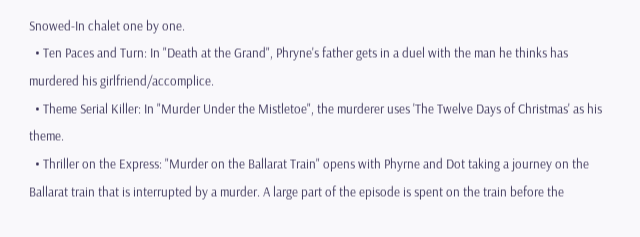Snowed-In chalet one by one.
  • Ten Paces and Turn: In "Death at the Grand", Phryne's father gets in a duel with the man he thinks has murdered his girlfriend/accomplice.
  • Theme Serial Killer: In "Murder Under the Mistletoe", the murderer uses 'The Twelve Days of Christmas' as his theme.
  • Thriller on the Express: "Murder on the Ballarat Train" opens with Phyrne and Dot taking a journey on the Ballarat train that is interrupted by a murder. A large part of the episode is spent on the train before the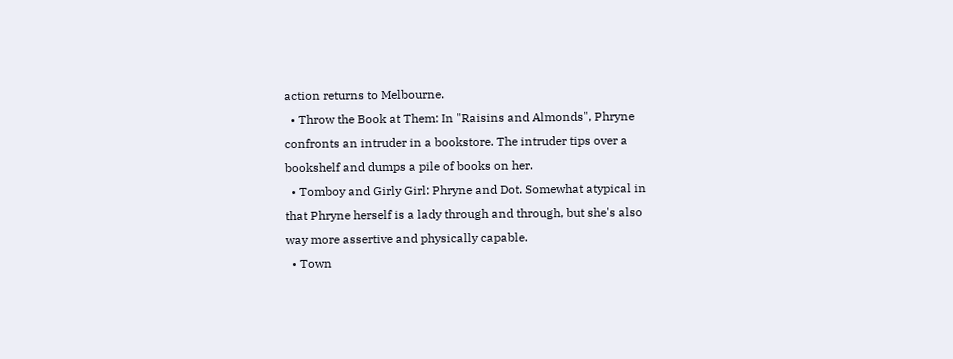action returns to Melbourne.
  • Throw the Book at Them: In "Raisins and Almonds", Phryne confronts an intruder in a bookstore. The intruder tips over a bookshelf and dumps a pile of books on her.
  • Tomboy and Girly Girl: Phryne and Dot. Somewhat atypical in that Phryne herself is a lady through and through, but she's also way more assertive and physically capable.
  • Town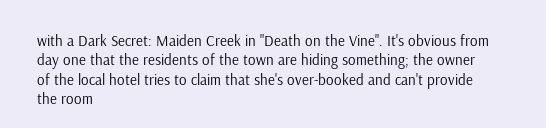with a Dark Secret: Maiden Creek in "Death on the Vine". It's obvious from day one that the residents of the town are hiding something; the owner of the local hotel tries to claim that she's over-booked and can't provide the room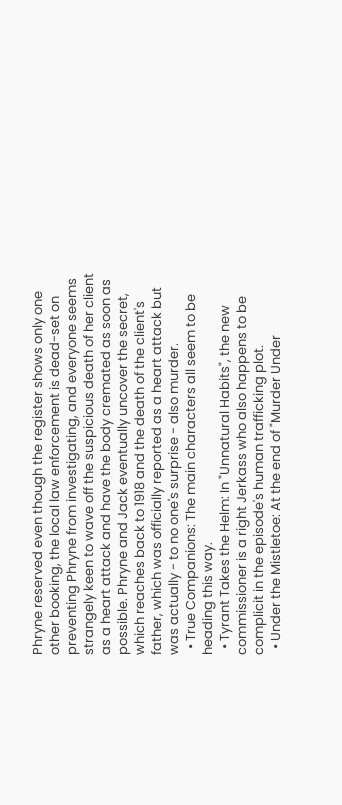Phryne reserved even though the register shows only one other booking, the local law enforcement is dead-set on preventing Phryne from investigating, and everyone seems strangely keen to wave off the suspicious death of her client as a heart attack and have the body cremated as soon as possible. Phryne and Jack eventually uncover the secret, which reaches back to 1918 and the death of the client's father, which was officially reported as a heart attack but was actually - to no one's surprise - also murder.
  • True Companions: The main characters all seem to be heading this way.
  • Tyrant Takes the Helm: In "Unnatural Habits", the new commissioner is a right Jerkass who also happens to be complicit in the episode's human trafficking plot.
  • Under the Mistletoe: At the end of "Murder Under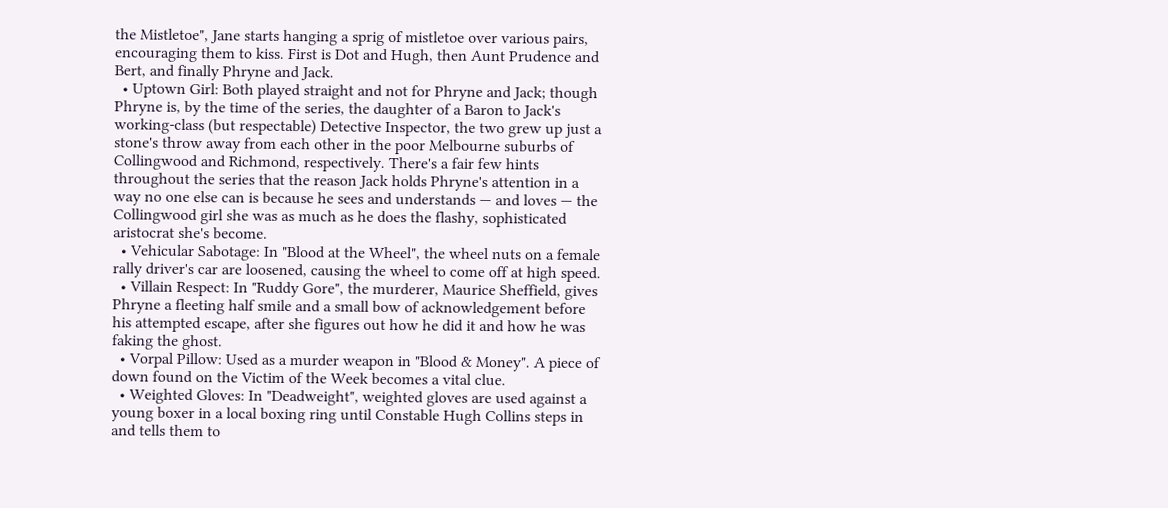the Mistletoe", Jane starts hanging a sprig of mistletoe over various pairs, encouraging them to kiss. First is Dot and Hugh, then Aunt Prudence and Bert, and finally Phryne and Jack.
  • Uptown Girl: Both played straight and not for Phryne and Jack; though Phryne is, by the time of the series, the daughter of a Baron to Jack's working-class (but respectable) Detective Inspector, the two grew up just a stone's throw away from each other in the poor Melbourne suburbs of Collingwood and Richmond, respectively. There's a fair few hints throughout the series that the reason Jack holds Phryne's attention in a way no one else can is because he sees and understands — and loves — the Collingwood girl she was as much as he does the flashy, sophisticated aristocrat she's become.
  • Vehicular Sabotage: In "Blood at the Wheel", the wheel nuts on a female rally driver's car are loosened, causing the wheel to come off at high speed.
  • Villain Respect: In "Ruddy Gore", the murderer, Maurice Sheffield, gives Phryne a fleeting half smile and a small bow of acknowledgement before his attempted escape, after she figures out how he did it and how he was faking the ghost.
  • Vorpal Pillow: Used as a murder weapon in "Blood & Money". A piece of down found on the Victim of the Week becomes a vital clue.
  • Weighted Gloves: In "Deadweight", weighted gloves are used against a young boxer in a local boxing ring until Constable Hugh Collins steps in and tells them to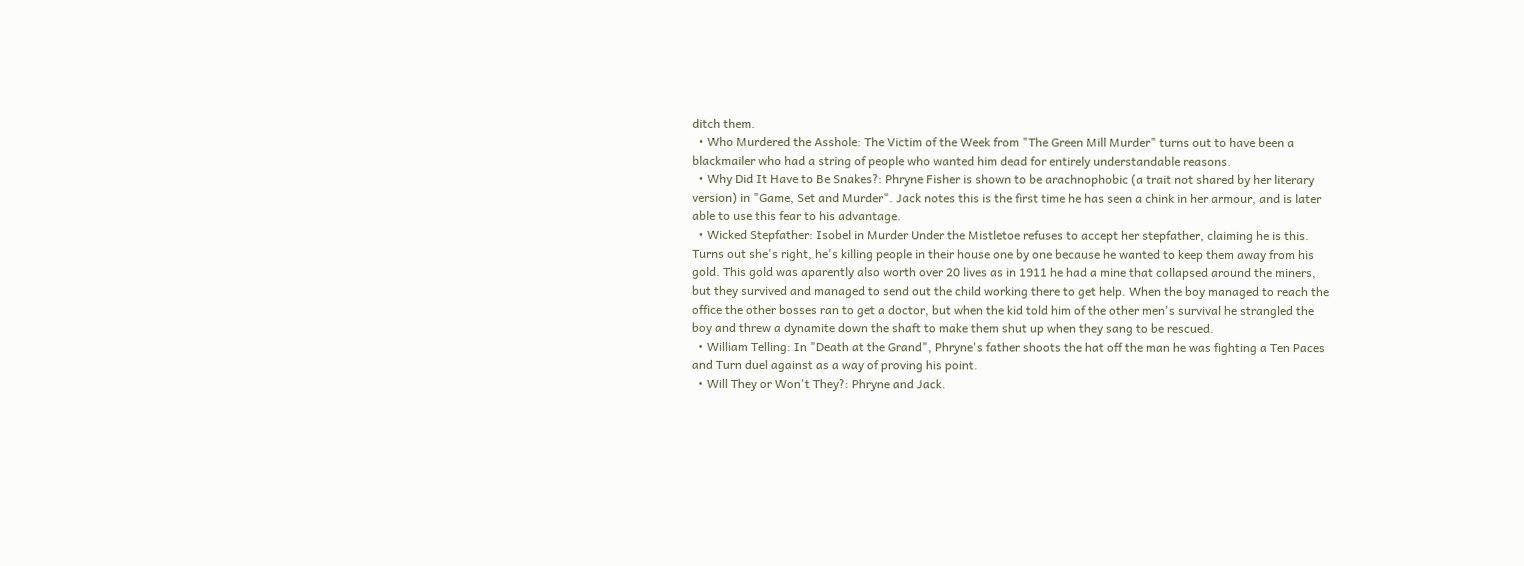ditch them.
  • Who Murdered the Asshole: The Victim of the Week from "The Green Mill Murder" turns out to have been a blackmailer who had a string of people who wanted him dead for entirely understandable reasons.
  • Why Did It Have to Be Snakes?: Phryne Fisher is shown to be arachnophobic (a trait not shared by her literary version) in "Game, Set and Murder". Jack notes this is the first time he has seen a chink in her armour, and is later able to use this fear to his advantage.
  • Wicked Stepfather: Isobel in Murder Under the Mistletoe refuses to accept her stepfather, claiming he is this. Turns out she's right, he's killing people in their house one by one because he wanted to keep them away from his gold. This gold was aparently also worth over 20 lives as in 1911 he had a mine that collapsed around the miners, but they survived and managed to send out the child working there to get help. When the boy managed to reach the office the other bosses ran to get a doctor, but when the kid told him of the other men's survival he strangled the boy and threw a dynamite down the shaft to make them shut up when they sang to be rescued.
  • William Telling: In "Death at the Grand", Phryne's father shoots the hat off the man he was fighting a Ten Paces and Turn duel against as a way of proving his point.
  • Will They or Won't They?: Phryne and Jack.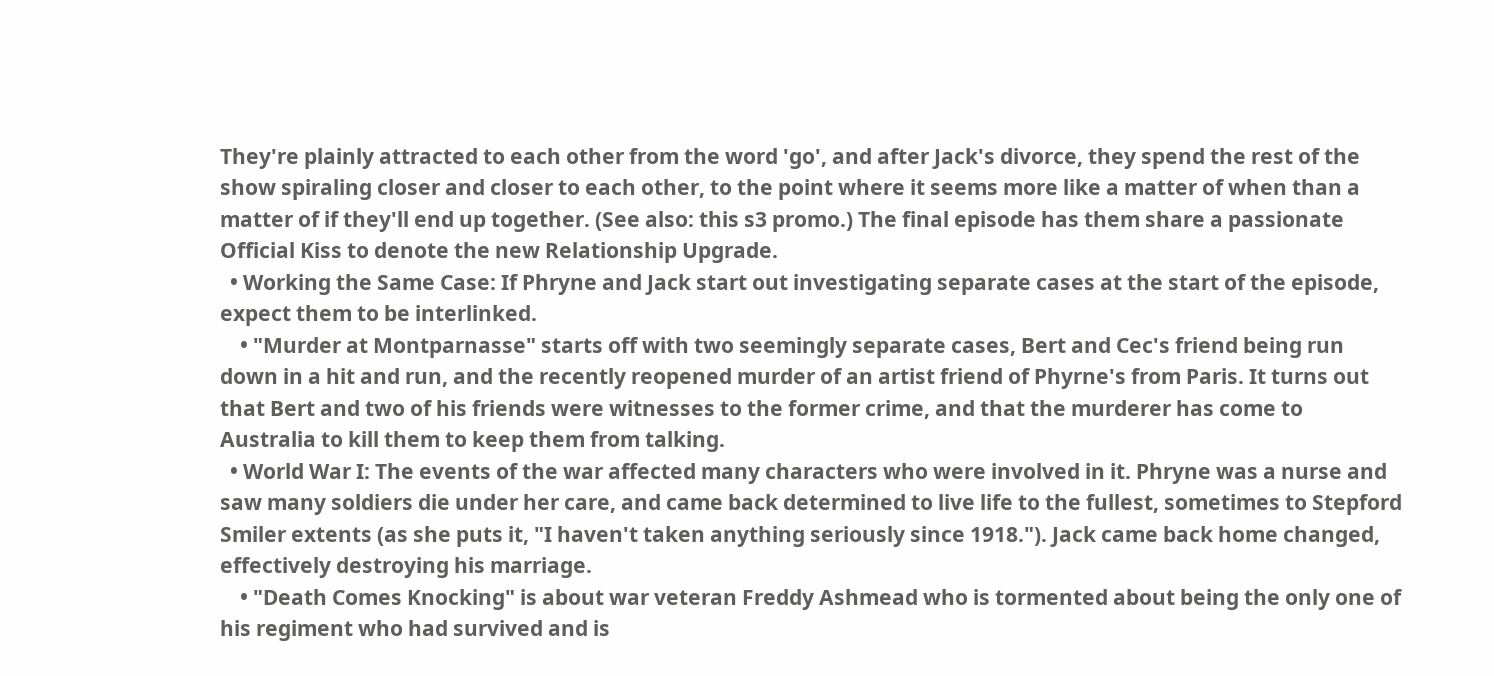They're plainly attracted to each other from the word 'go', and after Jack's divorce, they spend the rest of the show spiraling closer and closer to each other, to the point where it seems more like a matter of when than a matter of if they'll end up together. (See also: this s3 promo.) The final episode has them share a passionate Official Kiss to denote the new Relationship Upgrade.
  • Working the Same Case: If Phryne and Jack start out investigating separate cases at the start of the episode, expect them to be interlinked.
    • "Murder at Montparnasse" starts off with two seemingly separate cases, Bert and Cec's friend being run down in a hit and run, and the recently reopened murder of an artist friend of Phyrne's from Paris. It turns out that Bert and two of his friends were witnesses to the former crime, and that the murderer has come to Australia to kill them to keep them from talking.
  • World War I: The events of the war affected many characters who were involved in it. Phryne was a nurse and saw many soldiers die under her care, and came back determined to live life to the fullest, sometimes to Stepford Smiler extents (as she puts it, "I haven't taken anything seriously since 1918."). Jack came back home changed, effectively destroying his marriage.
    • "Death Comes Knocking" is about war veteran Freddy Ashmead who is tormented about being the only one of his regiment who had survived and is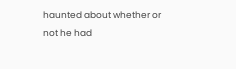haunted about whether or not he had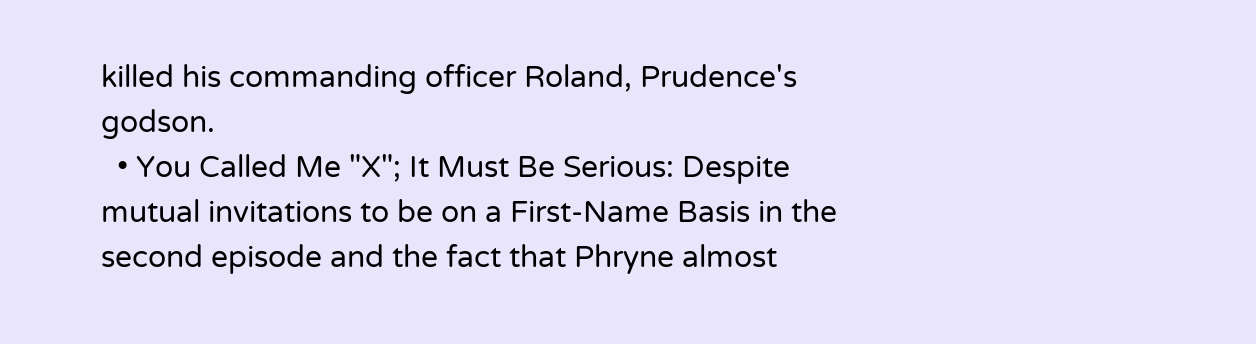killed his commanding officer Roland, Prudence's godson.
  • You Called Me "X"; It Must Be Serious: Despite mutual invitations to be on a First-Name Basis in the second episode and the fact that Phryne almost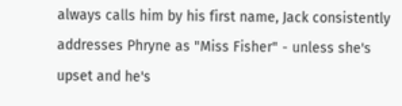always calls him by his first name, Jack consistently addresses Phryne as "Miss Fisher" - unless she's upset and he's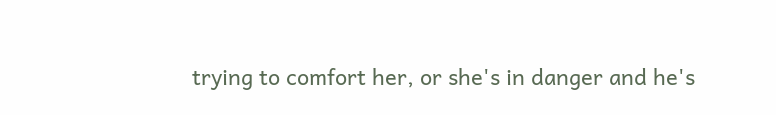trying to comfort her, or she's in danger and he's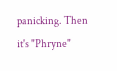panicking. Then it's "Phryne"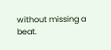without missing a beat.